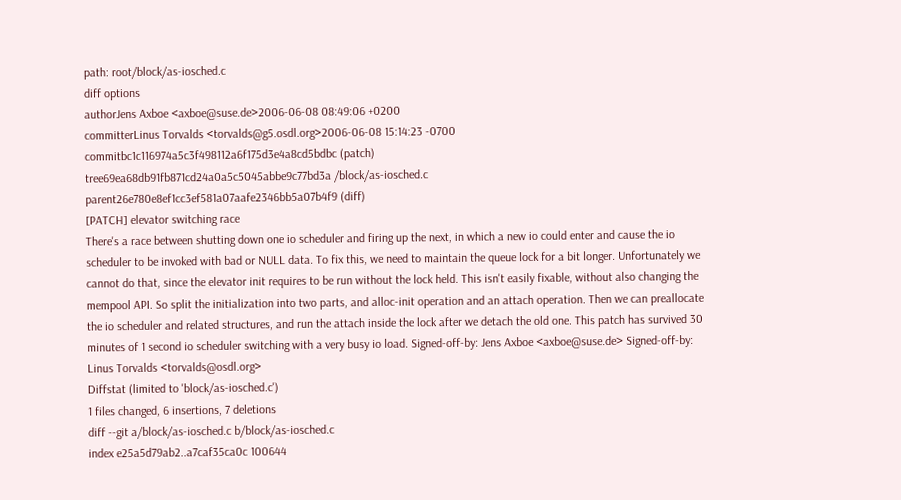path: root/block/as-iosched.c
diff options
authorJens Axboe <axboe@suse.de>2006-06-08 08:49:06 +0200
committerLinus Torvalds <torvalds@g5.osdl.org>2006-06-08 15:14:23 -0700
commitbc1c116974a5c3f498112a6f175d3e4a8cd5bdbc (patch)
tree69ea68db91fb871cd24a0a5c5045abbe9c77bd3a /block/as-iosched.c
parent26e780e8ef1cc3ef581a07aafe2346bb5a07b4f9 (diff)
[PATCH] elevator switching race
There's a race between shutting down one io scheduler and firing up the next, in which a new io could enter and cause the io scheduler to be invoked with bad or NULL data. To fix this, we need to maintain the queue lock for a bit longer. Unfortunately we cannot do that, since the elevator init requires to be run without the lock held. This isn't easily fixable, without also changing the mempool API. So split the initialization into two parts, and alloc-init operation and an attach operation. Then we can preallocate the io scheduler and related structures, and run the attach inside the lock after we detach the old one. This patch has survived 30 minutes of 1 second io scheduler switching with a very busy io load. Signed-off-by: Jens Axboe <axboe@suse.de> Signed-off-by: Linus Torvalds <torvalds@osdl.org>
Diffstat (limited to 'block/as-iosched.c')
1 files changed, 6 insertions, 7 deletions
diff --git a/block/as-iosched.c b/block/as-iosched.c
index e25a5d79ab2..a7caf35ca0c 100644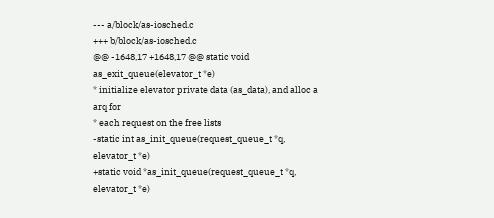--- a/block/as-iosched.c
+++ b/block/as-iosched.c
@@ -1648,17 +1648,17 @@ static void as_exit_queue(elevator_t *e)
* initialize elevator private data (as_data), and alloc a arq for
* each request on the free lists
-static int as_init_queue(request_queue_t *q, elevator_t *e)
+static void *as_init_queue(request_queue_t *q, elevator_t *e)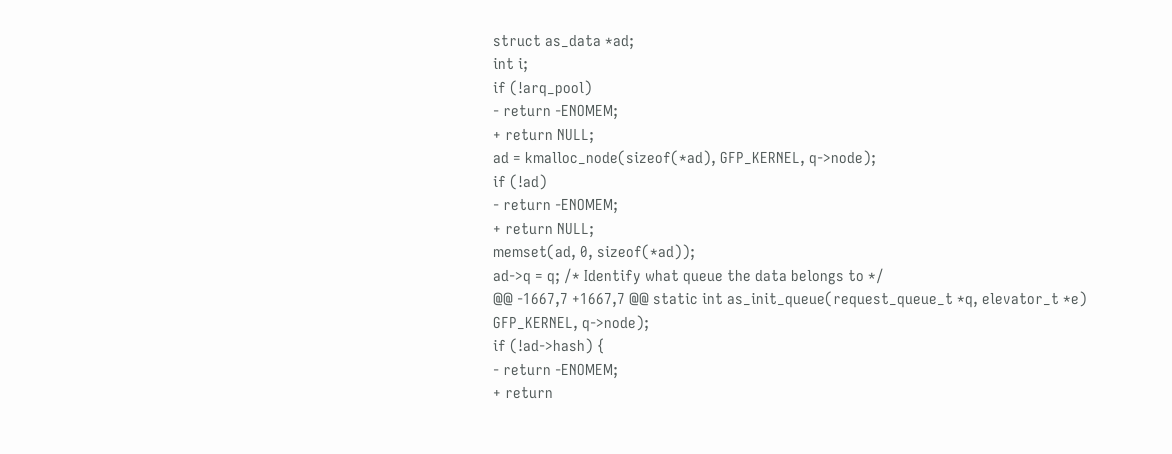struct as_data *ad;
int i;
if (!arq_pool)
- return -ENOMEM;
+ return NULL;
ad = kmalloc_node(sizeof(*ad), GFP_KERNEL, q->node);
if (!ad)
- return -ENOMEM;
+ return NULL;
memset(ad, 0, sizeof(*ad));
ad->q = q; /* Identify what queue the data belongs to */
@@ -1667,7 +1667,7 @@ static int as_init_queue(request_queue_t *q, elevator_t *e)
GFP_KERNEL, q->node);
if (!ad->hash) {
- return -ENOMEM;
+ return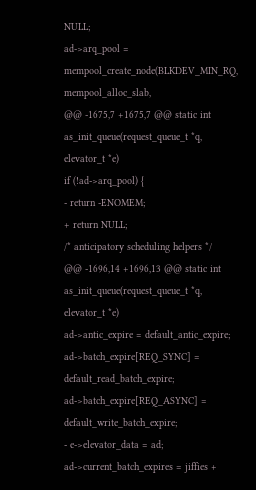NULL;
ad->arq_pool = mempool_create_node(BLKDEV_MIN_RQ, mempool_alloc_slab,
@@ -1675,7 +1675,7 @@ static int as_init_queue(request_queue_t *q, elevator_t *e)
if (!ad->arq_pool) {
- return -ENOMEM;
+ return NULL;
/* anticipatory scheduling helpers */
@@ -1696,14 +1696,13 @@ static int as_init_queue(request_queue_t *q, elevator_t *e)
ad->antic_expire = default_antic_expire;
ad->batch_expire[REQ_SYNC] = default_read_batch_expire;
ad->batch_expire[REQ_ASYNC] = default_write_batch_expire;
- e->elevator_data = ad;
ad->current_batch_expires = jiffies +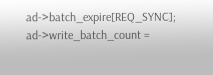ad->batch_expire[REQ_SYNC];
ad->write_batch_count =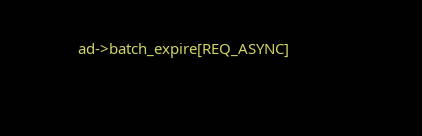ad->batch_expire[REQ_ASYNC]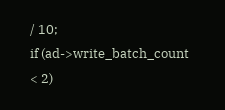/ 10;
if (ad->write_batch_count < 2)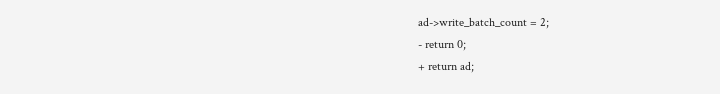ad->write_batch_count = 2;
- return 0;
+ return ad;